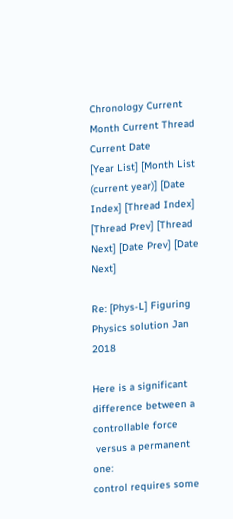Chronology Current Month Current Thread Current Date
[Year List] [Month List (current year)] [Date Index] [Thread Index] [Thread Prev] [Thread Next] [Date Prev] [Date Next]

Re: [Phys-L] Figuring Physics solution Jan 2018

Here is a significant difference between a controllable force
 versus a permanent one:
control requires some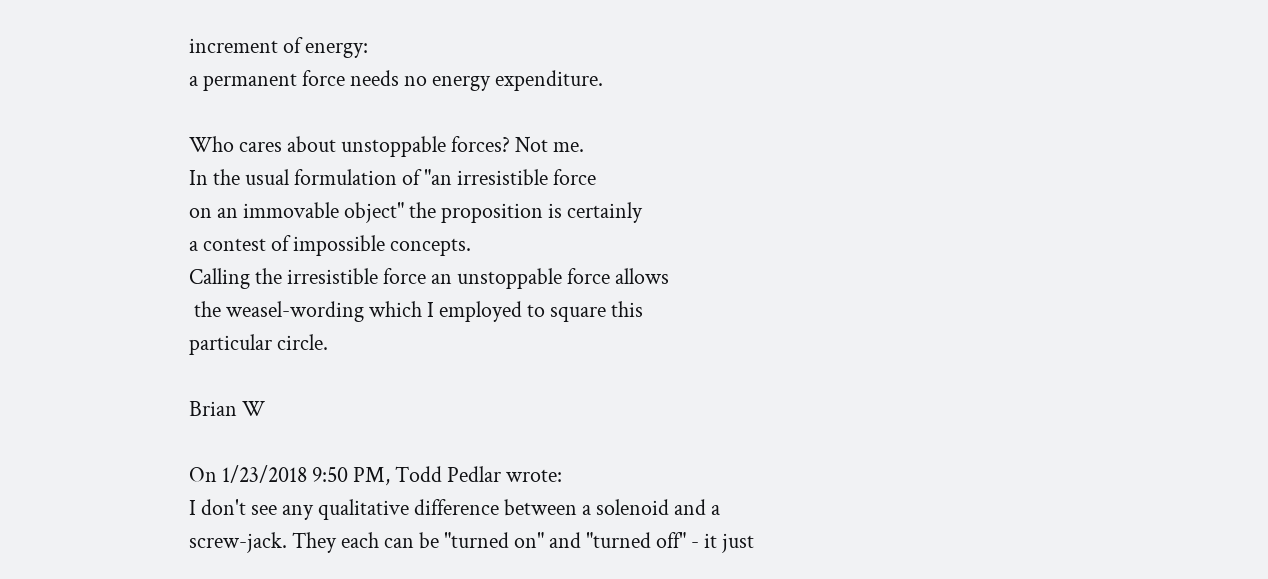increment of energy:
a permanent force needs no energy expenditure.

Who cares about unstoppable forces? Not me.
In the usual formulation of "an irresistible force
on an immovable object" the proposition is certainly
a contest of impossible concepts.
Calling the irresistible force an unstoppable force allows
 the weasel-wording which I employed to square this
particular circle.

Brian W

On 1/23/2018 9:50 PM, Todd Pedlar wrote:
I don't see any qualitative difference between a solenoid and a
screw-jack. They each can be "turned on" and "turned off" - it just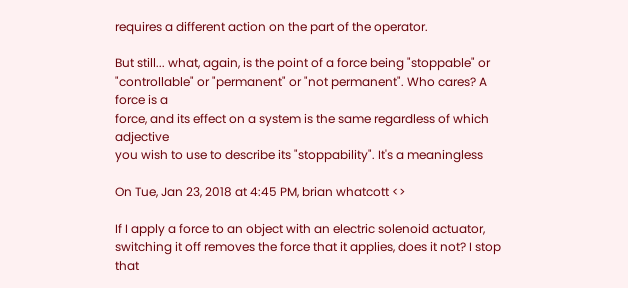requires a different action on the part of the operator.

But still... what, again, is the point of a force being "stoppable" or
"controllable" or "permanent" or "not permanent". Who cares? A force is a
force, and its effect on a system is the same regardless of which adjective
you wish to use to describe its "stoppability". It's a meaningless

On Tue, Jan 23, 2018 at 4:45 PM, brian whatcott <>

If I apply a force to an object with an electric solenoid actuator,
switching it off removes the force that it applies, does it not? I stop
that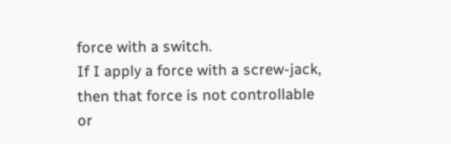force with a switch.
If I apply a force with a screw-jack, then that force is not controllable
or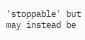'stoppable' but may instead be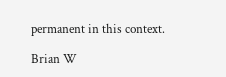permanent in this context.

Brian W